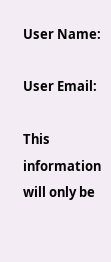User Name:

User Email:

This information will only be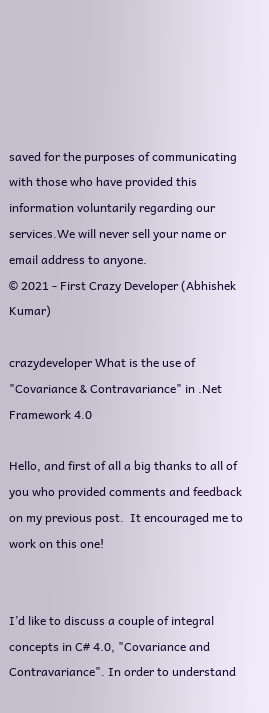saved for the purposes of communicating with those who have provided this information voluntarily regarding our services.We will never sell your name or email address to anyone.
© 2021 - First Crazy Developer (Abhishek Kumar)

crazydeveloper What is the use of "Covariance & Contravariance" in .Net Framework 4.0

Hello, and first of all a big thanks to all of you who provided comments and feedback on my previous post.  It encouraged me to work on this one!


I’d like to discuss a couple of integral concepts in C# 4.0, "Covariance and Contravariance". In order to understand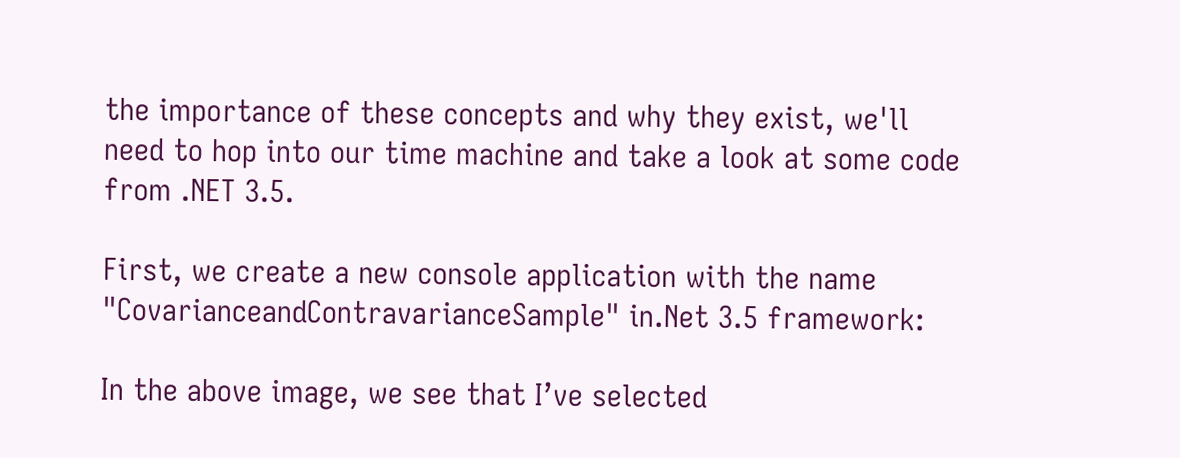the importance of these concepts and why they exist, we'll need to hop into our time machine and take a look at some code from .NET 3.5.

First, we create a new console application with the name "CovarianceandContravarianceSample" in.Net 3.5 framework:

In the above image, we see that I’ve selected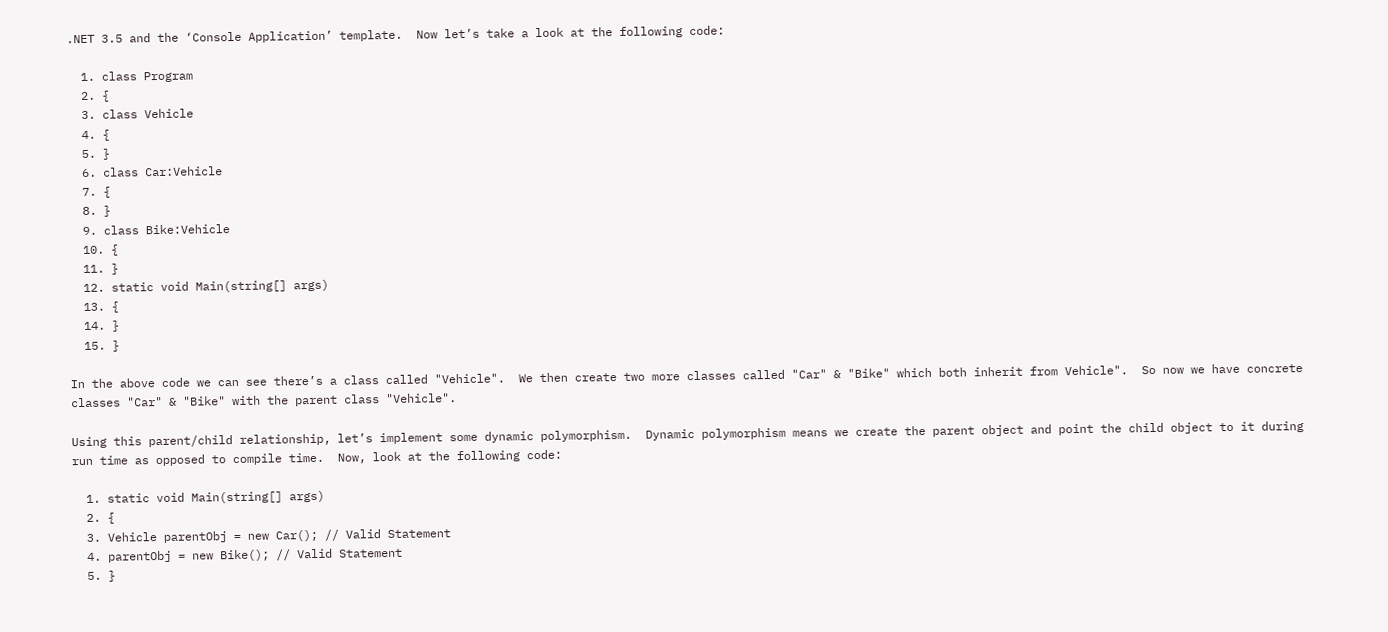.NET 3.5 and the ‘Console Application’ template.  Now let’s take a look at the following code:

  1. class Program
  2. {
  3. class Vehicle
  4. {
  5. }
  6. class Car:Vehicle
  7. {
  8. }
  9. class Bike:Vehicle
  10. {
  11. }
  12. static void Main(string[] args)
  13. {
  14. }
  15. }

In the above code we can see there’s a class called "Vehicle".  We then create two more classes called "Car" & "Bike" which both inherit from Vehicle".  So now we have concrete classes "Car" & "Bike" with the parent class "Vehicle".

Using this parent/child relationship, let’s implement some dynamic polymorphism.  Dynamic polymorphism means we create the parent object and point the child object to it during run time as opposed to compile time.  Now, look at the following code:

  1. static void Main(string[] args)
  2. {
  3. Vehicle parentObj = new Car(); // Valid Statement
  4. parentObj = new Bike(); // Valid Statement
  5. }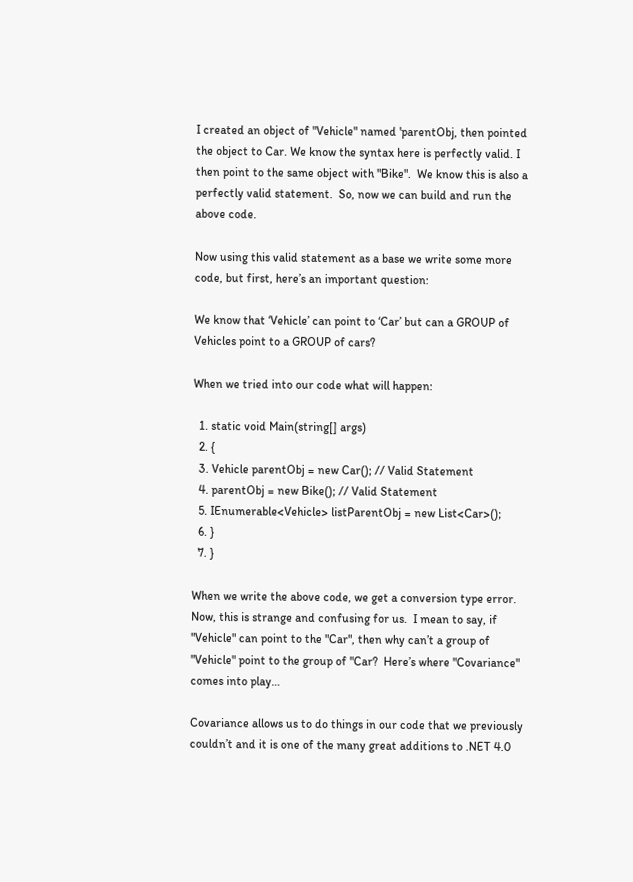I created an object of "Vehicle" named 'parentObj, then pointed the object to Car. We know the syntax here is perfectly valid. I then point to the same object with "Bike".  We know this is also a perfectly valid statement.  So, now we can build and run the above code.

Now using this valid statement as a base we write some more code, but first, here’s an important question:

We know that ‘Vehicle’ can point to ‘Car’ but can a GROUP of Vehicles point to a GROUP of cars?

When we tried into our code what will happen:

  1. static void Main(string[] args)
  2. {
  3. Vehicle parentObj = new Car(); // Valid Statement
  4. parentObj = new Bike(); // Valid Statement
  5. IEnumerable<Vehicle> listParentObj = new List<Car>();
  6. }
  7. }

When we write the above code, we get a conversion type error.  Now, this is strange and confusing for us.  I mean to say, if "Vehicle" can point to the "Car", then why can’t a group of "Vehicle" point to the group of "Car?  Here’s where "Covariance" comes into play…

Covariance allows us to do things in our code that we previously couldn’t and it is one of the many great additions to .NET 4.0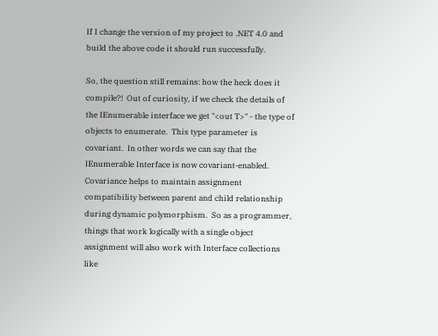If I change the version of my project to .NET 4.0 and build the above code it should run successfully.

So, the question still remains: how the heck does it compile?!  Out of curiosity, if we check the details of the IEnumerable interface we get "<out T>" - the type of objects to enumerate.  This type parameter is covariant.  In other words we can say that the IEnumerable Interface is now covariant-enabled.  Covariance helps to maintain assignment compatibility between parent and child relationship during dynamic polymorphism.  So as a programmer, things that work logically with a single object assignment will also work with Interface collections like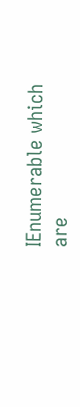IEnumerable which are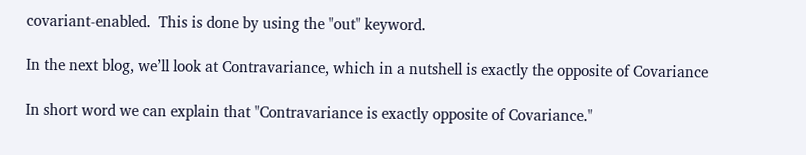covariant-enabled.  This is done by using the "out" keyword.

In the next blog, we’ll look at Contravariance, which in a nutshell is exactly the opposite of Covariance

In short word we can explain that "Contravariance is exactly opposite of Covariance."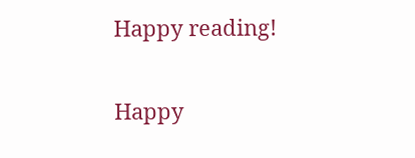Happy reading!

Happy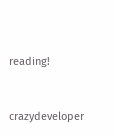reading!


crazydeveloper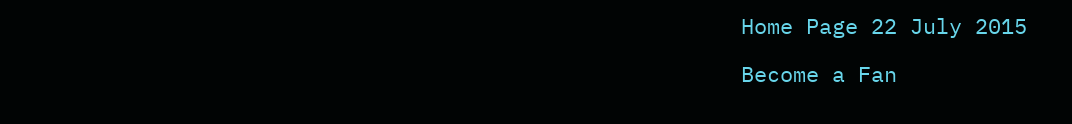Home Page 22 July 2015

Become a Fan